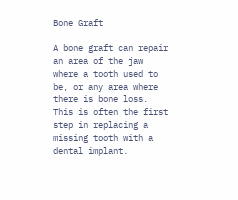Bone Graft

A bone graft can repair an area of the jaw where a tooth used to be, or any area where there is bone loss. This is often the first step in replacing a missing tooth with a dental implant.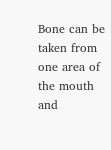Bone can be taken from one area of the mouth and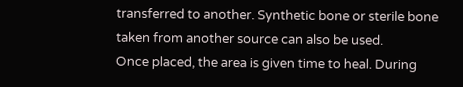transferred to another. Synthetic bone or sterile bone taken from another source can also be used.
Once placed, the area is given time to heal. During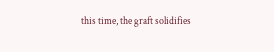this time, the graft solidifies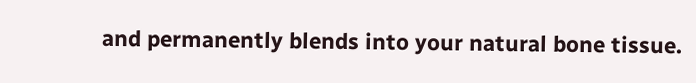and permanently blends into your natural bone tissue.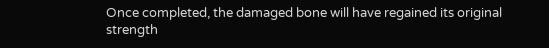Once completed, the damaged bone will have regained its original strength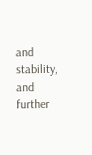and stability, and further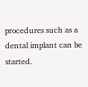procedures such as a dental implant can be started.